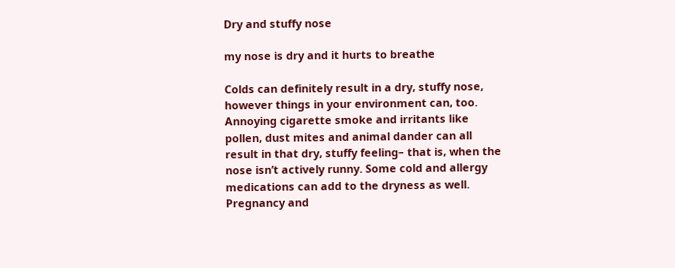Dry and stuffy nose

my nose is dry and it hurts to breathe

Colds can definitely result in a dry, stuffy nose, however things in your environment can, too. Annoying cigarette smoke and irritants like pollen, dust mites and animal dander can all result in that dry, stuffy feeling– that is, when the nose isn’t actively runny. Some cold and allergy medications can add to the dryness as well. Pregnancy and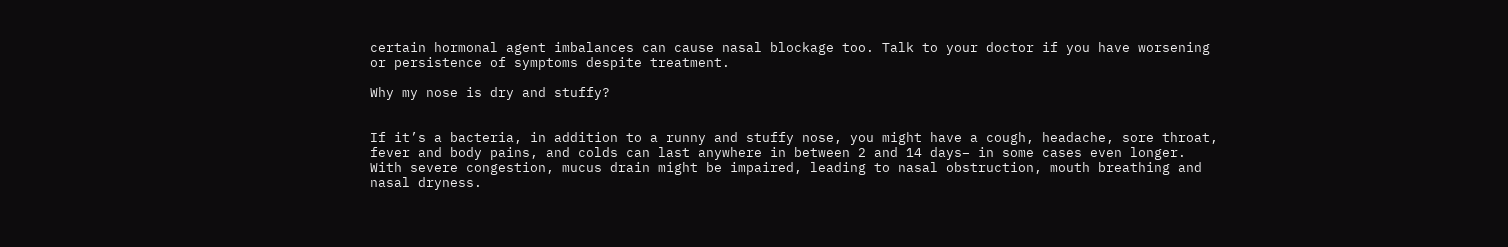certain hormonal agent imbalances can cause nasal blockage too. Talk to your doctor if you have worsening or persistence of symptoms despite treatment.

Why my nose is dry and stuffy?


If it’s a bacteria, in addition to a runny and stuffy nose, you might have a cough, headache, sore throat, fever and body pains, and colds can last anywhere in between 2 and 14 days– in some cases even longer. With severe congestion, mucus drain might be impaired, leading to nasal obstruction, mouth breathing and nasal dryness.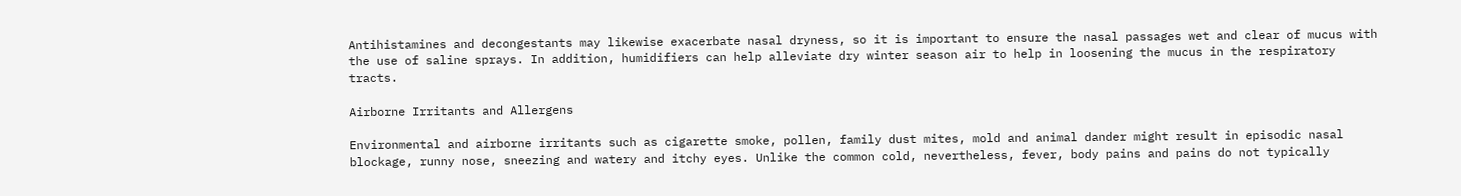Antihistamines and decongestants may likewise exacerbate nasal dryness, so it is important to ensure the nasal passages wet and clear of mucus with the use of saline sprays. In addition, humidifiers can help alleviate dry winter season air to help in loosening the mucus in the respiratory tracts.

Airborne Irritants and Allergens

Environmental and airborne irritants such as cigarette smoke, pollen, family dust mites, mold and animal dander might result in episodic nasal blockage, runny nose, sneezing and watery and itchy eyes. Unlike the common cold, nevertheless, fever, body pains and pains do not typically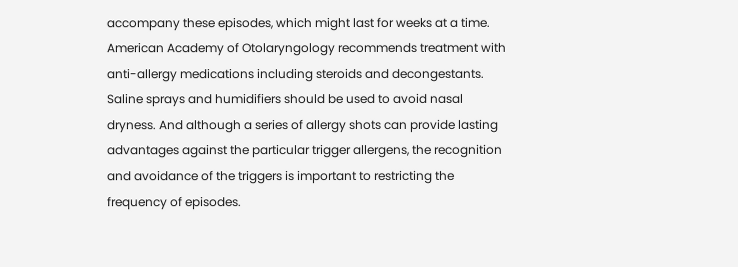accompany these episodes, which might last for weeks at a time. American Academy of Otolaryngology recommends treatment with anti-allergy medications including steroids and decongestants. Saline sprays and humidifiers should be used to avoid nasal dryness. And although a series of allergy shots can provide lasting advantages against the particular trigger allergens, the recognition and avoidance of the triggers is important to restricting the frequency of episodes.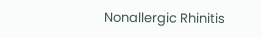Nonallergic Rhinitis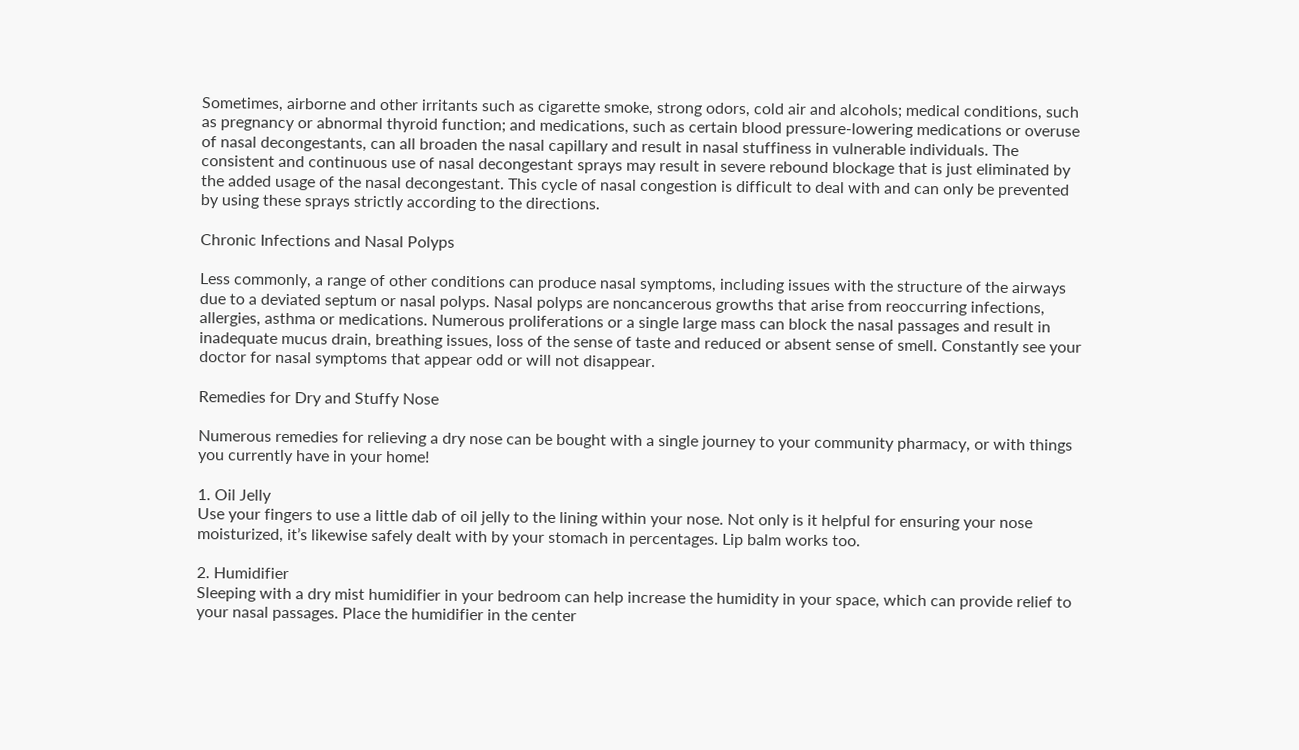Sometimes, airborne and other irritants such as cigarette smoke, strong odors, cold air and alcohols; medical conditions, such as pregnancy or abnormal thyroid function; and medications, such as certain blood pressure-lowering medications or overuse of nasal decongestants, can all broaden the nasal capillary and result in nasal stuffiness in vulnerable individuals. The consistent and continuous use of nasal decongestant sprays may result in severe rebound blockage that is just eliminated by the added usage of the nasal decongestant. This cycle of nasal congestion is difficult to deal with and can only be prevented by using these sprays strictly according to the directions.

Chronic Infections and Nasal Polyps

Less commonly, a range of other conditions can produce nasal symptoms, including issues with the structure of the airways due to a deviated septum or nasal polyps. Nasal polyps are noncancerous growths that arise from reoccurring infections, allergies, asthma or medications. Numerous proliferations or a single large mass can block the nasal passages and result in inadequate mucus drain, breathing issues, loss of the sense of taste and reduced or absent sense of smell. Constantly see your doctor for nasal symptoms that appear odd or will not disappear.

Remedies for Dry and Stuffy Nose

Numerous remedies for relieving a dry nose can be bought with a single journey to your community pharmacy, or with things you currently have in your home!

1. Oil Jelly
Use your fingers to use a little dab of oil jelly to the lining within your nose. Not only is it helpful for ensuring your nose moisturized, it’s likewise safely dealt with by your stomach in percentages. Lip balm works too.

2. Humidifier
Sleeping with a dry mist humidifier in your bedroom can help increase the humidity in your space, which can provide relief to your nasal passages. Place the humidifier in the center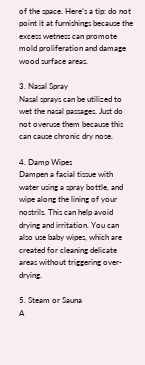of the space. Here’s a tip: do not point it at furnishings because the excess wetness can promote mold proliferation and damage wood surface areas.

3. Nasal Spray
Nasal sprays can be utilized to wet the nasal passages. Just do not overuse them because this can cause chronic dry nose.

4. Damp Wipes
Dampen a facial tissue with water using a spray bottle, and wipe along the lining of your nostrils. This can help avoid drying and irritation. You can also use baby wipes, which are created for cleaning delicate areas without triggering over-drying.

5. Steam or Sauna
A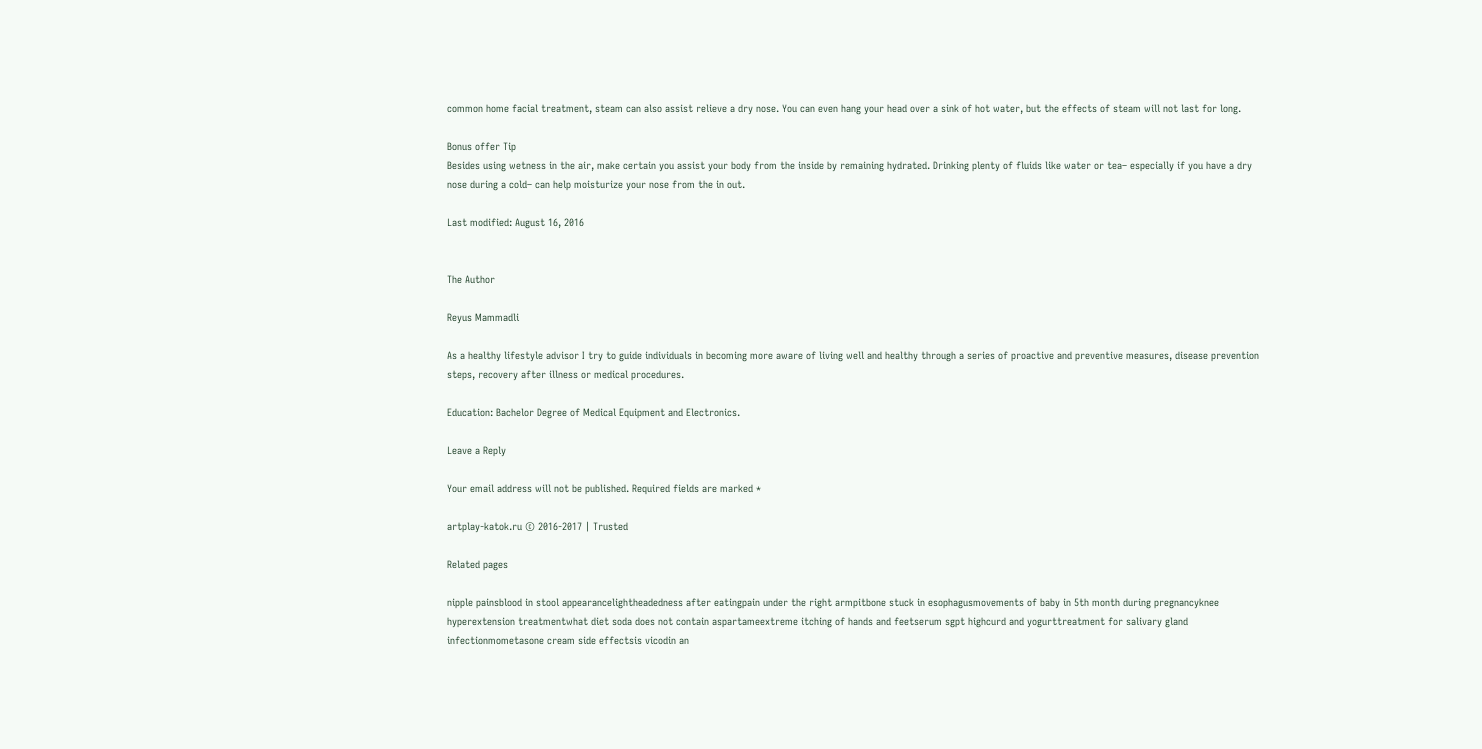common home facial treatment, steam can also assist relieve a dry nose. You can even hang your head over a sink of hot water, but the effects of steam will not last for long.

Bonus offer Tip
Besides using wetness in the air, make certain you assist your body from the inside by remaining hydrated. Drinking plenty of fluids like water or tea– especially if you have a dry nose during a cold– can help moisturize your nose from the in out.

Last modified: August 16, 2016


The Author

Reyus Mammadli

As a healthy lifestyle advisor I try to guide individuals in becoming more aware of living well and healthy through a series of proactive and preventive measures, disease prevention steps, recovery after illness or medical procedures.

Education: Bachelor Degree of Medical Equipment and Electronics.

Leave a Reply

Your email address will not be published. Required fields are marked *

artplay-katok.ru © 2016-2017 | Trusted

Related pages

nipple painsblood in stool appearancelightheadedness after eatingpain under the right armpitbone stuck in esophagusmovements of baby in 5th month during pregnancyknee hyperextension treatmentwhat diet soda does not contain aspartameextreme itching of hands and feetserum sgpt highcurd and yogurttreatment for salivary gland infectionmometasone cream side effectsis vicodin an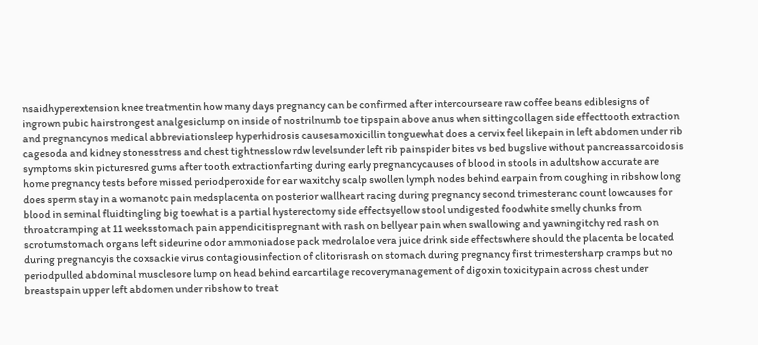nsaidhyperextension knee treatmentin how many days pregnancy can be confirmed after intercourseare raw coffee beans ediblesigns of ingrown pubic hairstrongest analgesiclump on inside of nostrilnumb toe tipspain above anus when sittingcollagen side effecttooth extraction and pregnancynos medical abbreviationsleep hyperhidrosis causesamoxicillin tonguewhat does a cervix feel likepain in left abdomen under rib cagesoda and kidney stonesstress and chest tightnesslow rdw levelsunder left rib painspider bites vs bed bugslive without pancreassarcoidosis symptoms skin picturesred gums after tooth extractionfarting during early pregnancycauses of blood in stools in adultshow accurate are home pregnancy tests before missed periodperoxide for ear waxitchy scalp swollen lymph nodes behind earpain from coughing in ribshow long does sperm stay in a womanotc pain medsplacenta on posterior wallheart racing during pregnancy second trimesteranc count lowcauses for blood in seminal fluidtingling big toewhat is a partial hysterectomy side effectsyellow stool undigested foodwhite smelly chunks from throatcramping at 11 weeksstomach pain appendicitispregnant with rash on bellyear pain when swallowing and yawningitchy red rash on scrotumstomach organs left sideurine odor ammoniadose pack medrolaloe vera juice drink side effectswhere should the placenta be located during pregnancyis the coxsackie virus contagiousinfection of clitorisrash on stomach during pregnancy first trimestersharp cramps but no periodpulled abdominal musclesore lump on head behind earcartilage recoverymanagement of digoxin toxicitypain across chest under breastspain upper left abdomen under ribshow to treat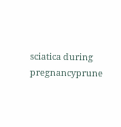sciatica during pregnancyprune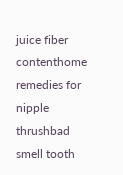juice fiber contenthome remedies for nipple thrushbad smell tooth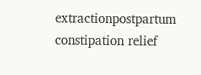extractionpostpartum constipation relief